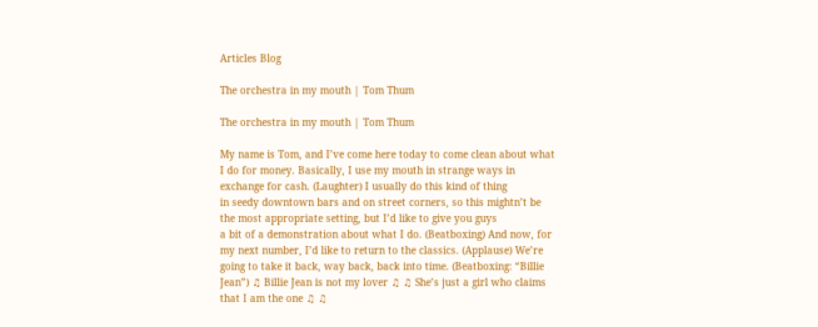Articles Blog

The orchestra in my mouth | Tom Thum

The orchestra in my mouth | Tom Thum

My name is Tom, and I’ve come here today to come clean about what I do for money. Basically, I use my mouth in strange ways in exchange for cash. (Laughter) I usually do this kind of thing
in seedy downtown bars and on street corners, so this mightn’t be
the most appropriate setting, but I’d like to give you guys
a bit of a demonstration about what I do. (Beatboxing) And now, for my next number, I’d like to return to the classics. (Applause) We’re going to take it back, way back, back into time. (Beatboxing: “Billie Jean”) ♫ Billie Jean is not my lover ♫ ♫ She’s just a girl who claims
that I am the one ♫ ♫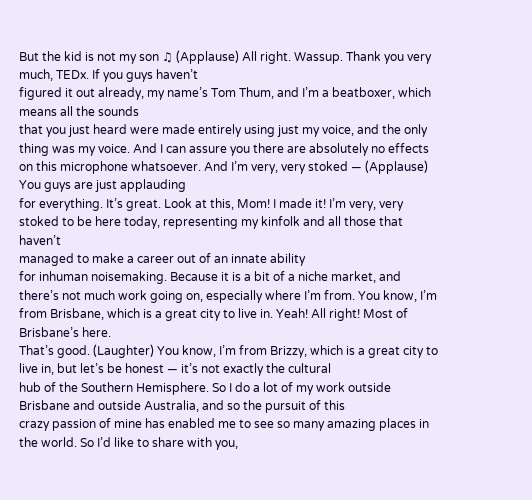But the kid is not my son ♫ (Applause) All right. Wassup. Thank you very much, TEDx. If you guys haven’t
figured it out already, my name’s Tom Thum, and I’m a beatboxer, which means all the sounds
that you just heard were made entirely using just my voice, and the only thing was my voice. And I can assure you there are absolutely no effects on this microphone whatsoever. And I’m very, very stoked — (Applause) You guys are just applauding
for everything. It’s great. Look at this, Mom! I made it! I’m very, very stoked to be here today, representing my kinfolk and all those that haven’t
managed to make a career out of an innate ability
for inhuman noisemaking. Because it is a bit of a niche market, and there’s not much work going on, especially where I’m from. You know, I’m from Brisbane, which is a great city to live in. Yeah! All right! Most of Brisbane’s here.
That’s good. (Laughter) You know, I’m from Brizzy, which is a great city to live in, but let’s be honest — it’s not exactly the cultural
hub of the Southern Hemisphere. So I do a lot of my work outside Brisbane and outside Australia, and so the pursuit of this
crazy passion of mine has enabled me to see so many amazing places in the world. So I’d like to share with you,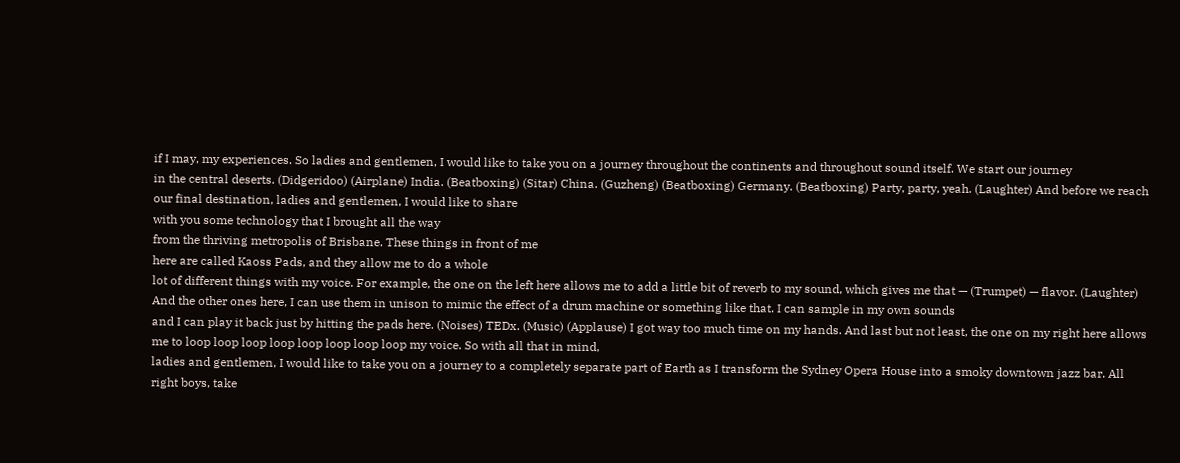if I may, my experiences. So ladies and gentlemen, I would like to take you on a journey throughout the continents and throughout sound itself. We start our journey
in the central deserts. (Didgeridoo) (Airplane) India. (Beatboxing) (Sitar) China. (Guzheng) (Beatboxing) Germany. (Beatboxing) Party, party, yeah. (Laughter) And before we reach our final destination, ladies and gentlemen, I would like to share
with you some technology that I brought all the way
from the thriving metropolis of Brisbane. These things in front of me
here are called Kaoss Pads, and they allow me to do a whole
lot of different things with my voice. For example, the one on the left here allows me to add a little bit of reverb to my sound, which gives me that — (Trumpet) — flavor. (Laughter) And the other ones here, I can use them in unison to mimic the effect of a drum machine or something like that. I can sample in my own sounds
and I can play it back just by hitting the pads here. (Noises) TEDx. (Music) (Applause) I got way too much time on my hands. And last but not least, the one on my right here allows me to loop loop loop loop loop loop loop loop my voice. So with all that in mind,
ladies and gentlemen, I would like to take you on a journey to a completely separate part of Earth as I transform the Sydney Opera House into a smoky downtown jazz bar. All right boys, take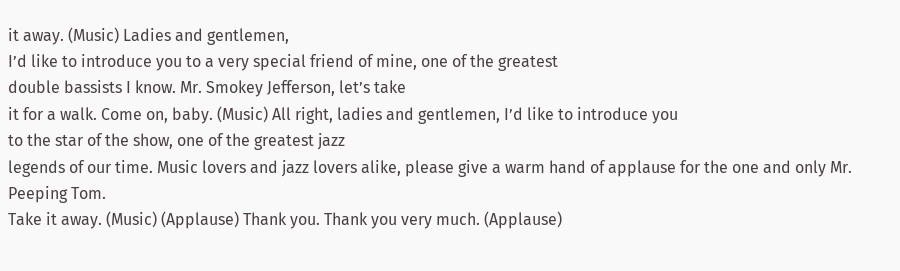it away. (Music) Ladies and gentlemen,
I’d like to introduce you to a very special friend of mine, one of the greatest
double bassists I know. Mr. Smokey Jefferson, let’s take
it for a walk. Come on, baby. (Music) All right, ladies and gentlemen, I’d like to introduce you
to the star of the show, one of the greatest jazz
legends of our time. Music lovers and jazz lovers alike, please give a warm hand of applause for the one and only Mr. Peeping Tom.
Take it away. (Music) (Applause) Thank you. Thank you very much. (Applause)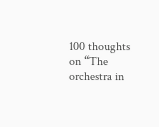100 thoughts on “The orchestra in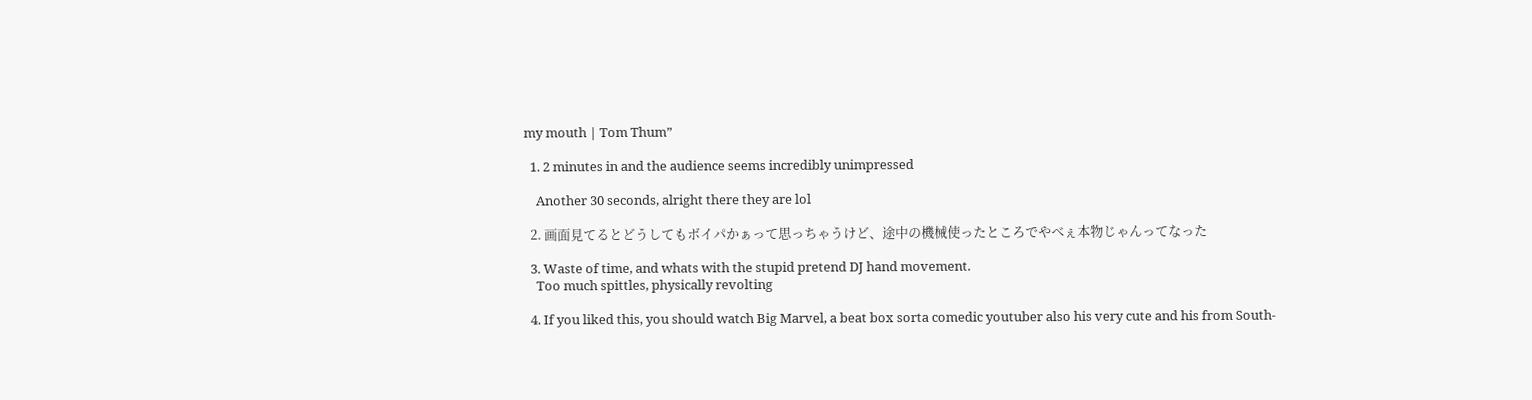my mouth | Tom Thum”

  1. 2 minutes in and the audience seems incredibly unimpressed

    Another 30 seconds, alright there they are lol

  2. 画面見てるとどうしてもボイパかぁって思っちゃうけど、途中の機械使ったところでやべぇ本物じゃんってなった

  3. Waste of time, and whats with the stupid pretend DJ hand movement.
    Too much spittles, physically revolting

  4. If you liked this, you should watch Big Marvel, a beat box sorta comedic youtuber also his very cute and his from South-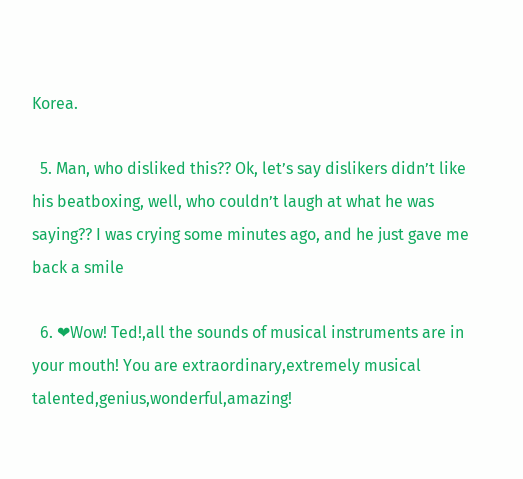Korea.

  5. Man, who disliked this?? Ok, let’s say dislikers didn’t like his beatboxing, well, who couldn’t laugh at what he was saying?? I was crying some minutes ago, and he just gave me back a smile

  6. ❤Wow! Ted!,all the sounds of musical instruments are in your mouth! You are extraordinary,extremely musical talented,genius,wonderful,amazing!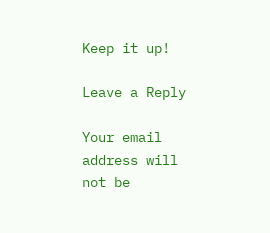Keep it up!

Leave a Reply

Your email address will not be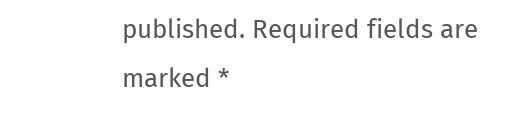published. Required fields are marked *